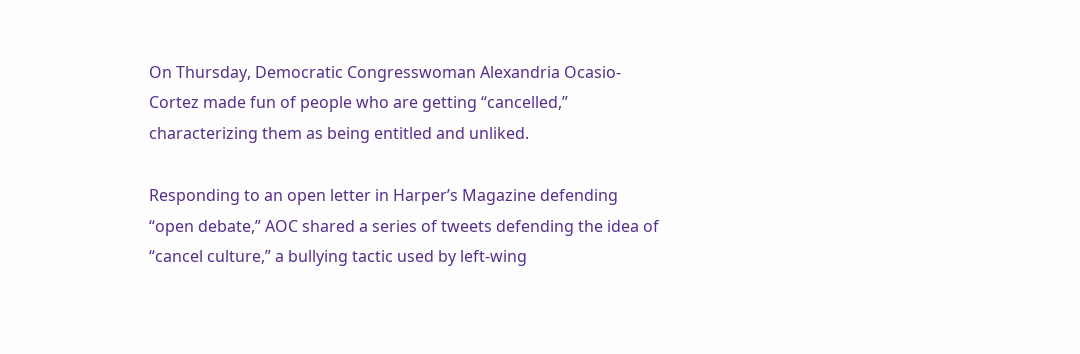On Thursday, Democratic Congresswoman Alexandria Ocasio-Cortez made fun of people who are getting “cancelled,” characterizing them as being entitled and unliked.

Responding to an open letter in Harper’s Magazine defending “open debate,” AOC shared a series of tweets defending the idea of “cancel culture,” a bullying tactic used by left-wing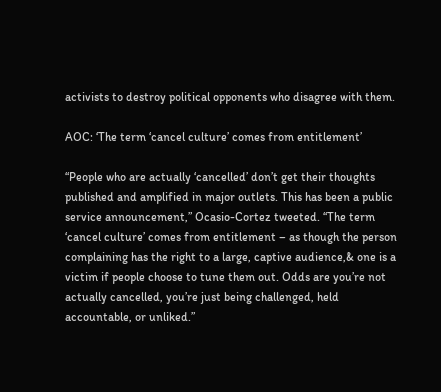activists to destroy political opponents who disagree with them.

AOC: ‘The term ‘cancel culture’ comes from entitlement’

“People who are actually ‘cancelled’ don’t get their thoughts published and amplified in major outlets. This has been a public service announcement,” Ocasio-Cortez tweeted. “The term ‘cancel culture’ comes from entitlement – as though the person complaining has the right to a large, captive audience,& one is a victim if people choose to tune them out. Odds are you’re not actually cancelled, you’re just being challenged, held accountable, or unliked.”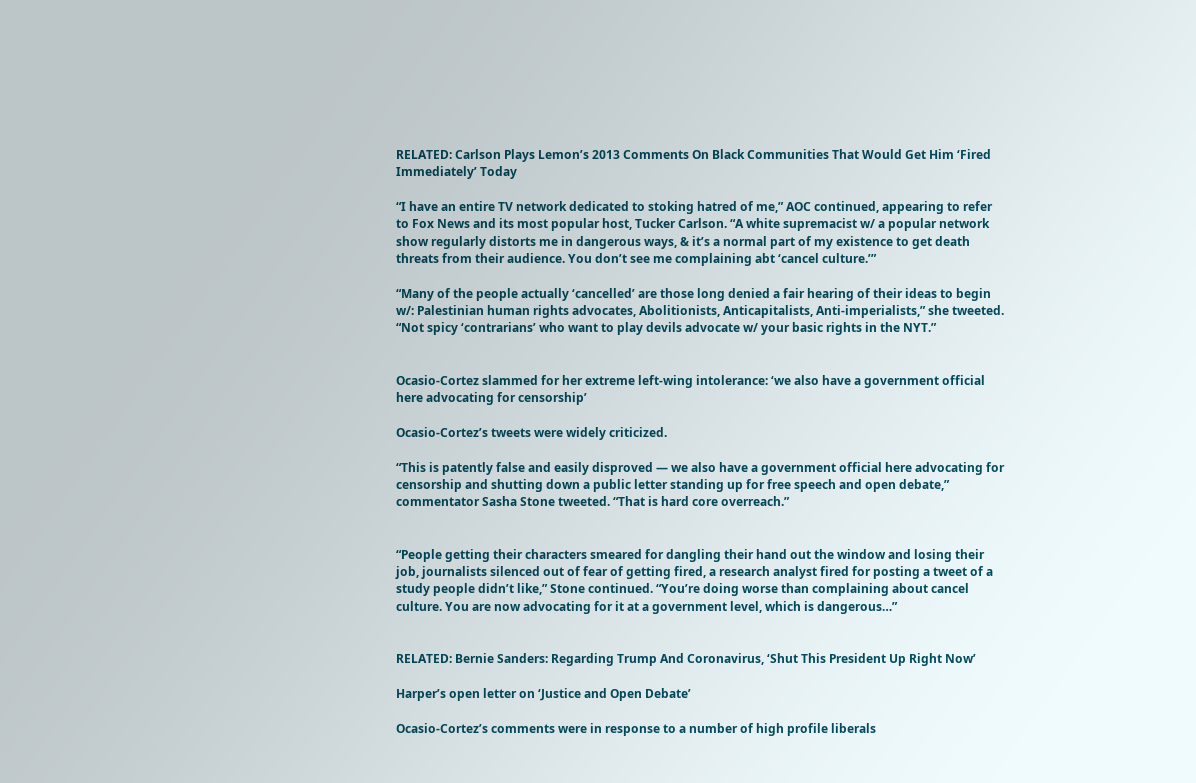RELATED: Carlson Plays Lemon’s 2013 Comments On Black Communities That Would Get Him ‘Fired Immediately’ Today

“I have an entire TV network dedicated to stoking hatred of me,” AOC continued, appearing to refer to Fox News and its most popular host, Tucker Carlson. “A white supremacist w/ a popular network show regularly distorts me in dangerous ways, & it’s a normal part of my existence to get death threats from their audience. You don’t see me complaining abt ‘cancel culture.’”

“Many of the people actually ‘cancelled’ are those long denied a fair hearing of their ideas to begin w/: Palestinian human rights advocates, Abolitionists, Anticapitalists, Anti-imperialists,” she tweeted. “Not spicy ‘contrarians’ who want to play devils advocate w/ your basic rights in the NYT.”


Ocasio-Cortez slammed for her extreme left-wing intolerance: ‘we also have a government official here advocating for censorship’

Ocasio-Cortez’s tweets were widely criticized.

“This is patently false and easily disproved — we also have a government official here advocating for censorship and shutting down a public letter standing up for free speech and open debate,” commentator Sasha Stone tweeted. “That is hard core overreach.”


“People getting their characters smeared for dangling their hand out the window and losing their job, journalists silenced out of fear of getting fired, a research analyst fired for posting a tweet of a study people didn’t like,” Stone continued. “You’re doing worse than complaining about cancel culture. You are now advocating for it at a government level, which is dangerous…”


RELATED: Bernie Sanders: Regarding Trump And Coronavirus, ‘Shut This President Up Right Now’

Harper’s open letter on ‘Justice and Open Debate’

Ocasio-Cortez’s comments were in response to a number of high profile liberals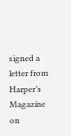signed a letter from Harper’s Magazine on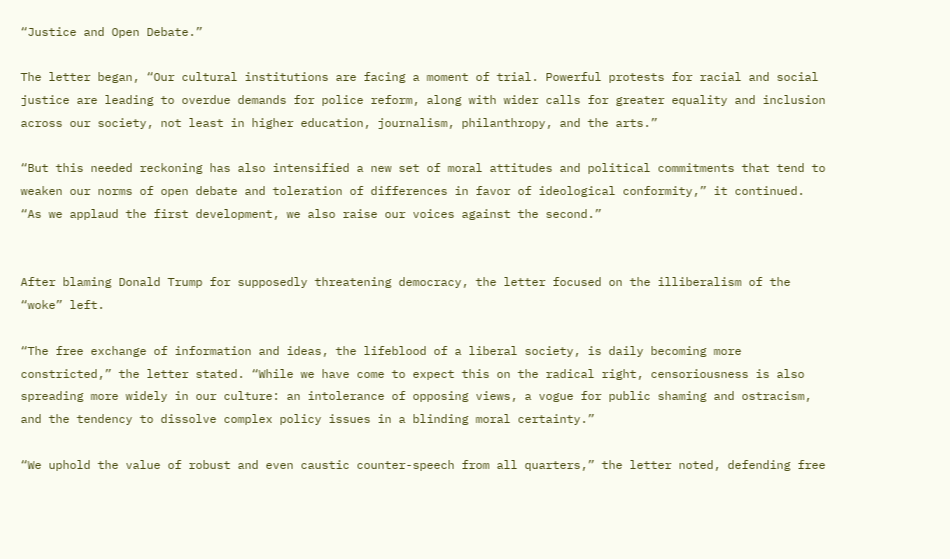“Justice and Open Debate.”

The letter began, “Our cultural institutions are facing a moment of trial. Powerful protests for racial and social justice are leading to overdue demands for police reform, along with wider calls for greater equality and inclusion across our society, not least in higher education, journalism, philanthropy, and the arts.”

“But this needed reckoning has also intensified a new set of moral attitudes and political commitments that tend to weaken our norms of open debate and toleration of differences in favor of ideological conformity,” it continued. “As we applaud the first development, we also raise our voices against the second.”


After blaming Donald Trump for supposedly threatening democracy, the letter focused on the illiberalism of the “woke” left.

“The free exchange of information and ideas, the lifeblood of a liberal society, is daily becoming more constricted,” the letter stated. “While we have come to expect this on the radical right, censoriousness is also spreading more widely in our culture: an intolerance of opposing views, a vogue for public shaming and ostracism, and the tendency to dissolve complex policy issues in a blinding moral certainty.”

“We uphold the value of robust and even caustic counter-speech from all quarters,” the letter noted, defending free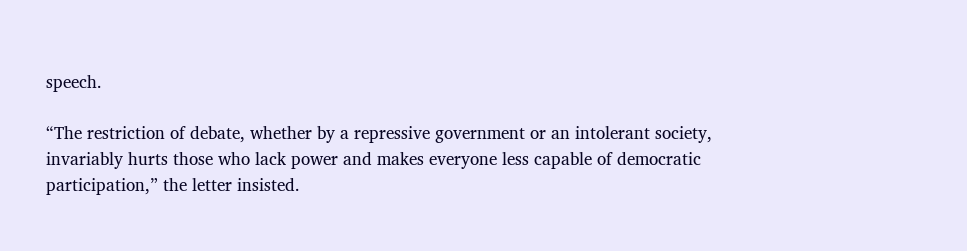speech.

“The restriction of debate, whether by a repressive government or an intolerant society, invariably hurts those who lack power and makes everyone less capable of democratic participation,” the letter insisted.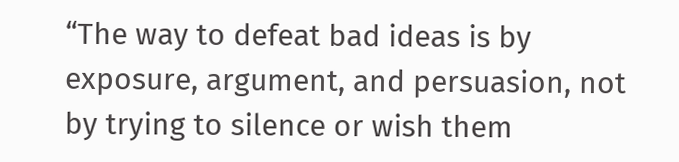“The way to defeat bad ideas is by exposure, argument, and persuasion, not by trying to silence or wish them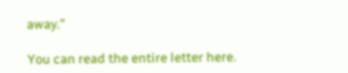away.”

You can read the entire letter here.